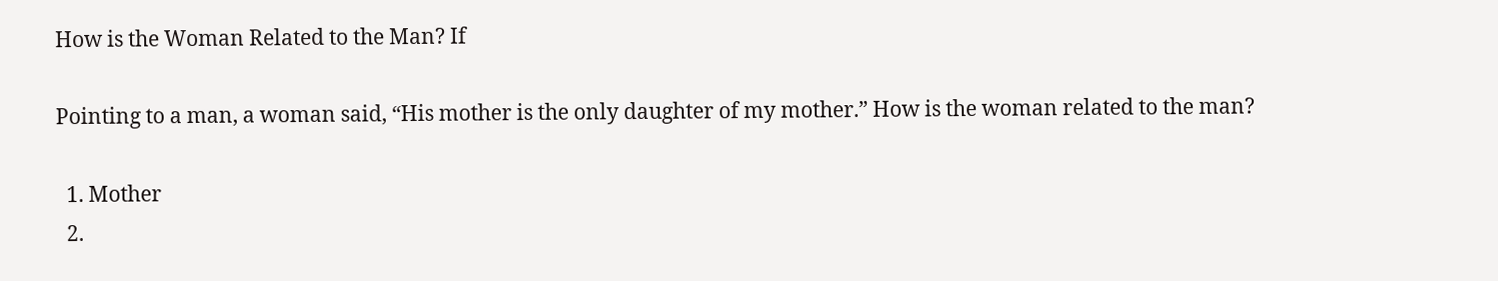How is the Woman Related to the Man? If

Pointing to a man, a woman said, “His mother is the only daughter of my mother.” How is the woman related to the man?

  1. Mother
  2.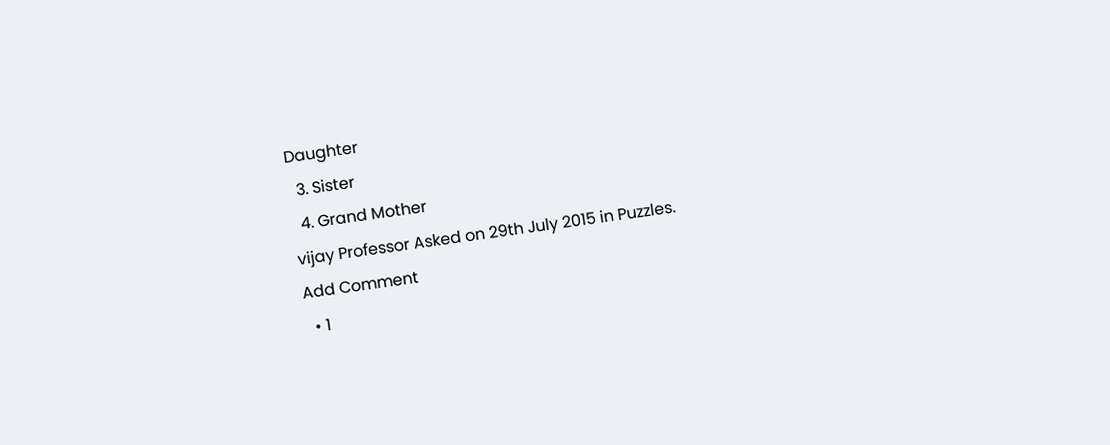Daughter
  3. Sister
  4. Grand Mother
vijay Professor Asked on 29th July 2015 in Puzzles.
Add Comment
  • 1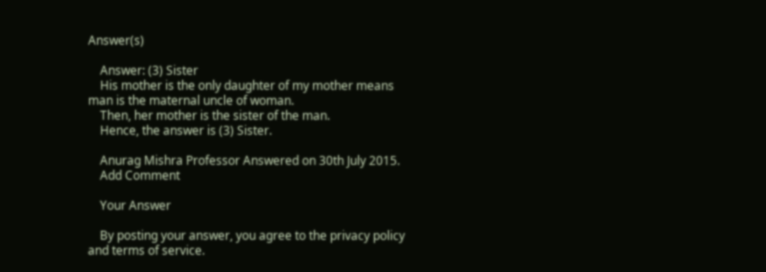Answer(s)

    Answer: (3) Sister
    His mother is the only daughter of my mother means man is the maternal uncle of woman.
    Then, her mother is the sister of the man.
    Hence, the answer is (3) Sister.

    Anurag Mishra Professor Answered on 30th July 2015.
    Add Comment

    Your Answer

    By posting your answer, you agree to the privacy policy and terms of service.